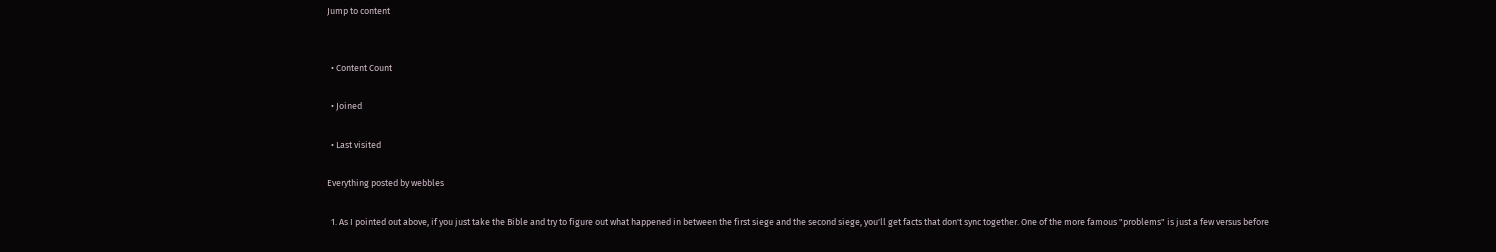Jump to content


  • Content Count

  • Joined

  • Last visited

Everything posted by webbles

  1. As I pointed out above, if you just take the Bible and try to figure out what happened in between the first siege and the second siege, you'll get facts that don't sync together. One of the more famous "problems" is just a few versus before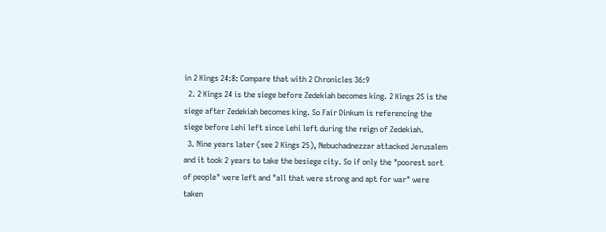in 2 Kings 24:8: Compare that with 2 Chronicles 36:9
  2. 2 Kings 24 is the siege before Zedekiah becomes king. 2 Kings 25 is the siege after Zedekiah becomes king. So Fair Dinkum is referencing the siege before Lehi left since Lehi left during the reign of Zedekiah.
  3. Nine years later (see 2 Kings 25), Nebuchadnezzar attacked Jerusalem and it took 2 years to take the besiege city. So if only the "poorest sort of people" were left and "all that were strong and apt for war" were taken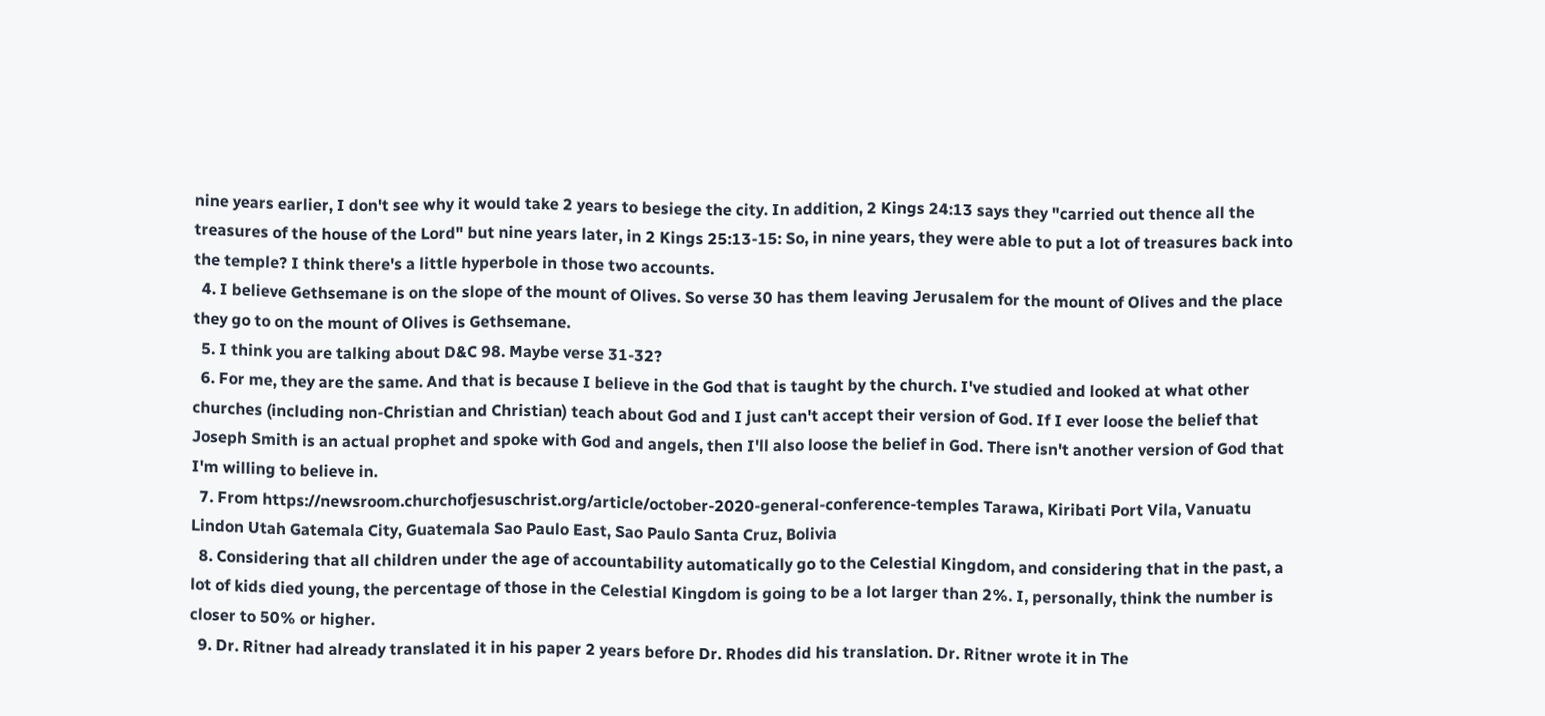nine years earlier, I don't see why it would take 2 years to besiege the city. In addition, 2 Kings 24:13 says they "carried out thence all the treasures of the house of the Lord" but nine years later, in 2 Kings 25:13-15: So, in nine years, they were able to put a lot of treasures back into the temple? I think there's a little hyperbole in those two accounts.
  4. I believe Gethsemane is on the slope of the mount of Olives. So verse 30 has them leaving Jerusalem for the mount of Olives and the place they go to on the mount of Olives is Gethsemane.
  5. I think you are talking about D&C 98. Maybe verse 31-32?
  6. For me, they are the same. And that is because I believe in the God that is taught by the church. I've studied and looked at what other churches (including non-Christian and Christian) teach about God and I just can't accept their version of God. If I ever loose the belief that Joseph Smith is an actual prophet and spoke with God and angels, then I'll also loose the belief in God. There isn't another version of God that I'm willing to believe in.
  7. From https://newsroom.churchofjesuschrist.org/article/october-2020-general-conference-temples Tarawa, Kiribati Port Vila, Vanuatu Lindon Utah Gatemala City, Guatemala Sao Paulo East, Sao Paulo Santa Cruz, Bolivia
  8. Considering that all children under the age of accountability automatically go to the Celestial Kingdom, and considering that in the past, a lot of kids died young, the percentage of those in the Celestial Kingdom is going to be a lot larger than 2%. I, personally, think the number is closer to 50% or higher.
  9. Dr. Ritner had already translated it in his paper 2 years before Dr. Rhodes did his translation. Dr. Ritner wrote it in The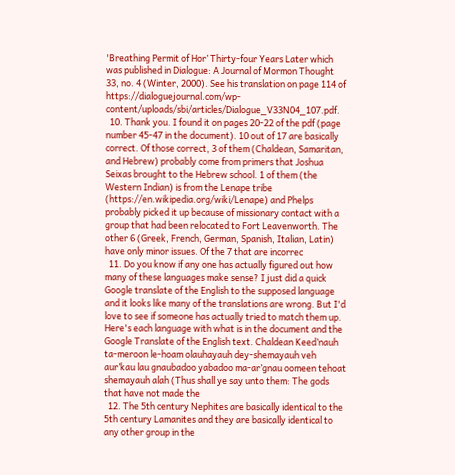'Breathing Permit of Hor’ Thirty-four Years Later which was published in Dialogue: A Journal of Mormon Thought 33, no. 4 (Winter, 2000). See his translation on page 114 of https://dialoguejournal.com/wp-content/uploads/sbi/articles/Dialogue_V33N04_107.pdf.
  10. Thank you. I found it on pages 20-22 of the pdf (page number 45-47 in the document). 10 out of 17 are basically correct. Of those correct, 3 of them (Chaldean, Samaritan, and Hebrew) probably come from primers that Joshua Seixas brought to the Hebrew school. 1 of them (the Western Indian) is from the Lenape tribe (https://en.wikipedia.org/wiki/Lenape) and Phelps probably picked it up because of missionary contact with a group that had been relocated to Fort Leavenworth. The other 6 (Greek, French, German, Spanish, Italian, Latin) have only minor issues. Of the 7 that are incorrec
  11. Do you know if any one has actually figured out how many of these languages make sense? I just did a quick Google translate of the English to the supposed language and it looks like many of the translations are wrong. But I'd love to see if someone has actually tried to match them up. Here's each language with what is in the document and the Google Translate of the English text. Chaldean Keed’nauh ta-meroon le-hoam olauhayauh dey-shemayauh veh aur’kau lau gnaubadoo yabadoo ma-ar’gnau oomeen tehoat shemayauh alah (Thus shall ye say unto them: The gods that have not made the
  12. The 5th century Nephites are basically identical to the 5th century Lamanites and they are basically identical to any other group in the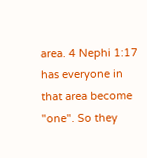area. 4 Nephi 1:17 has everyone in that area become "one". So they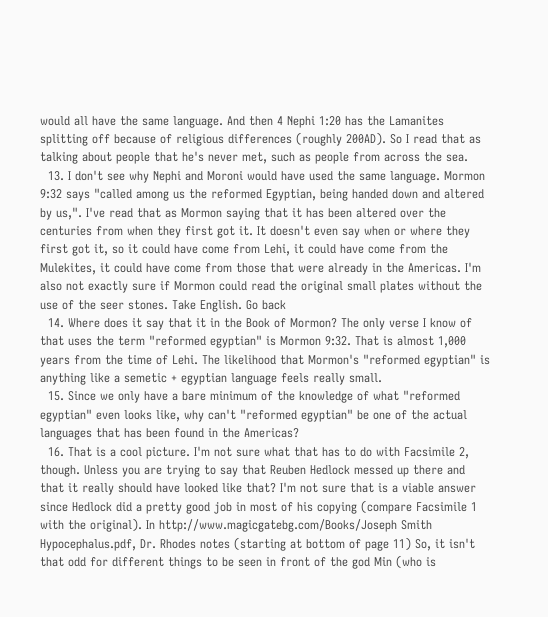would all have the same language. And then 4 Nephi 1:20 has the Lamanites splitting off because of religious differences (roughly 200AD). So I read that as talking about people that he's never met, such as people from across the sea.
  13. I don't see why Nephi and Moroni would have used the same language. Mormon 9:32 says "called among us the reformed Egyptian, being handed down and altered by us,". I've read that as Mormon saying that it has been altered over the centuries from when they first got it. It doesn't even say when or where they first got it, so it could have come from Lehi, it could have come from the Mulekites, it could have come from those that were already in the Americas. I'm also not exactly sure if Mormon could read the original small plates without the use of the seer stones. Take English. Go back
  14. Where does it say that it in the Book of Mormon? The only verse I know of that uses the term "reformed egyptian" is Mormon 9:32. That is almost 1,000 years from the time of Lehi. The likelihood that Mormon's "reformed egyptian" is anything like a semetic + egyptian language feels really small.
  15. Since we only have a bare minimum of the knowledge of what "reformed egyptian" even looks like, why can't "reformed egyptian" be one of the actual languages that has been found in the Americas?
  16. That is a cool picture. I'm not sure what that has to do with Facsimile 2, though. Unless you are trying to say that Reuben Hedlock messed up there and that it really should have looked like that? I'm not sure that is a viable answer since Hedlock did a pretty good job in most of his copying (compare Facsimile 1 with the original). In http://www.magicgatebg.com/Books/Joseph Smith Hypocephalus.pdf, Dr. Rhodes notes (starting at bottom of page 11) So, it isn't that odd for different things to be seen in front of the god Min (who is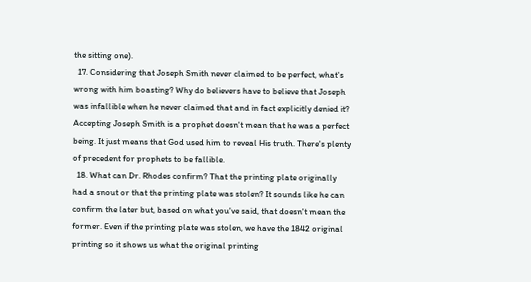the sitting one).
  17. Considering that Joseph Smith never claimed to be perfect, what's wrong with him boasting? Why do believers have to believe that Joseph was infallible when he never claimed that and in fact explicitly denied it? Accepting Joseph Smith is a prophet doesn't mean that he was a perfect being. It just means that God used him to reveal His truth. There's plenty of precedent for prophets to be fallible.
  18. What can Dr. Rhodes confirm? That the printing plate originally had a snout or that the printing plate was stolen? It sounds like he can confirm the later but, based on what you've said, that doesn't mean the former. Even if the printing plate was stolen, we have the 1842 original printing so it shows us what the original printing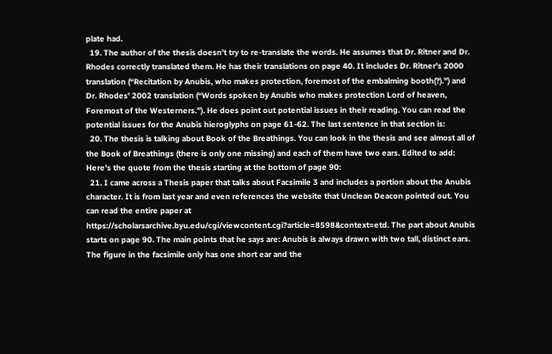plate had.
  19. The author of the thesis doesn't try to re-translate the words. He assumes that Dr. Ritner and Dr. Rhodes correctly translated them. He has their translations on page 40. It includes Dr. Ritner's 2000 translation (“Recitation by Anubis, who makes protection, foremost of the embalming booth(?).”) and Dr. Rhodes' 2002 translation (“Words spoken by Anubis who makes protection Lord of heaven, Foremost of the Westerners.”). He does point out potential issues in their reading. You can read the potential issues for the Anubis hieroglyphs on page 61-62. The last sentence in that section is:
  20. The thesis is talking about Book of the Breathings. You can look in the thesis and see almost all of the Book of Breathings (there is only one missing) and each of them have two ears. Edited to add: Here's the quote from the thesis starting at the bottom of page 90:
  21. I came across a Thesis paper that talks about Facsimile 3 and includes a portion about the Anubis character. It is from last year and even references the website that Unclean Deacon pointed out. You can read the entire paper at https://scholarsarchive.byu.edu/cgi/viewcontent.cgi?article=8598&context=etd. The part about Anubis starts on page 90. The main points that he says are: Anubis is always drawn with two tall, distinct ears. The figure in the facsimile only has one short ear and the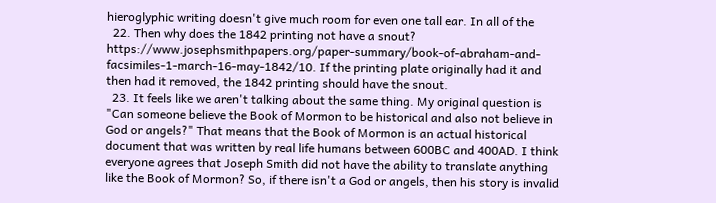hieroglyphic writing doesn't give much room for even one tall ear. In all of the
  22. Then why does the 1842 printing not have a snout? https://www.josephsmithpapers.org/paper-summary/book-of-abraham-and-facsimiles-1-march-16-may-1842/10. If the printing plate originally had it and then had it removed, the 1842 printing should have the snout.
  23. It feels like we aren't talking about the same thing. My original question is "Can someone believe the Book of Mormon to be historical and also not believe in God or angels?" That means that the Book of Mormon is an actual historical document that was written by real life humans between 600BC and 400AD. I think everyone agrees that Joseph Smith did not have the ability to translate anything like the Book of Mormon? So, if there isn't a God or angels, then his story is invalid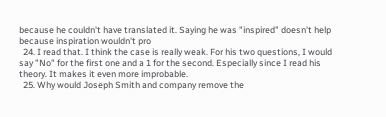because he couldn't have translated it. Saying he was "inspired" doesn't help because inspiration wouldn't pro
  24. I read that. I think the case is really weak. For his two questions, I would say "No" for the first one and a 1 for the second. Especially since I read his theory. It makes it even more improbable.
  25. Why would Joseph Smith and company remove the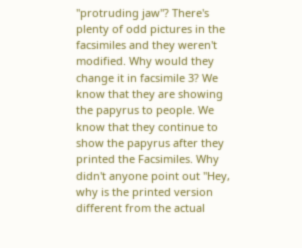"protruding jaw"? There's plenty of odd pictures in the facsimiles and they weren't modified. Why would they change it in facsimile 3? We know that they are showing the papyrus to people. We know that they continue to show the papyrus after they printed the Facsimiles. Why didn't anyone point out "Hey, why is the printed version different from the actual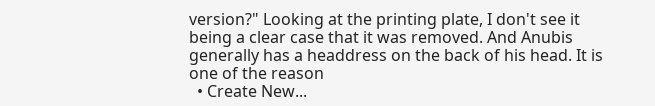version?" Looking at the printing plate, I don't see it being a clear case that it was removed. And Anubis generally has a headdress on the back of his head. It is one of the reason
  • Create New...